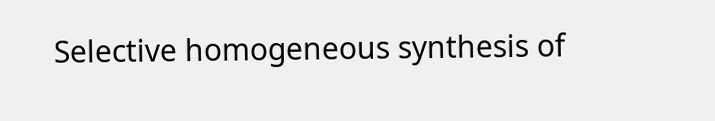Selective homogeneous synthesis of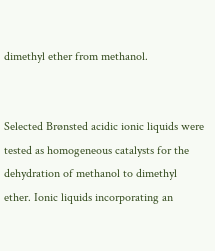dimethyl ether from methanol.


Selected Brønsted acidic ionic liquids were tested as homogeneous catalysts for the dehydration of methanol to dimethyl ether. Ionic liquids incorporating an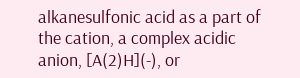alkanesulfonic acid as a part of the cation, a complex acidic anion, [A(2)H](-), or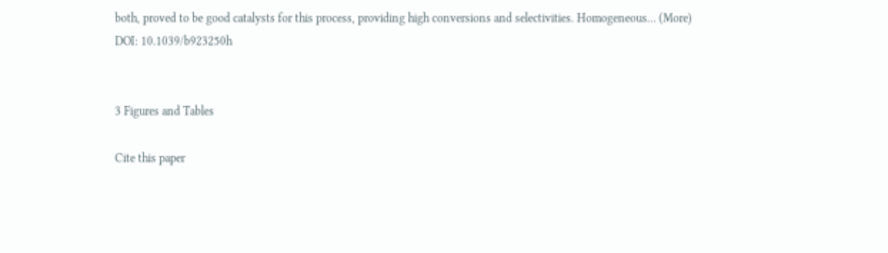both, proved to be good catalysts for this process, providing high conversions and selectivities. Homogeneous… (More)
DOI: 10.1039/b923250h


3 Figures and Tables

Cite this paper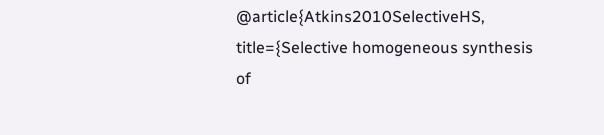@article{Atkins2010SelectiveHS, title={Selective homogeneous synthesis of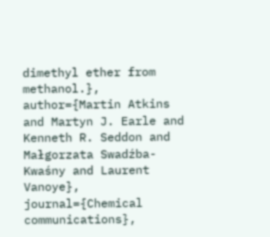dimethyl ether from methanol.}, author={Martin Atkins and Martyn J. Earle and Kenneth R. Seddon and Małgorzata Swadźba-Kwaśny and Laurent Vanoye}, journal={Chemical communications},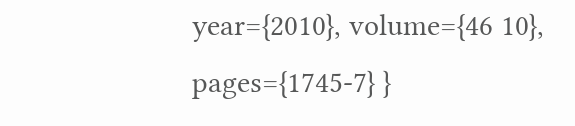year={2010}, volume={46 10}, pages={1745-7} }